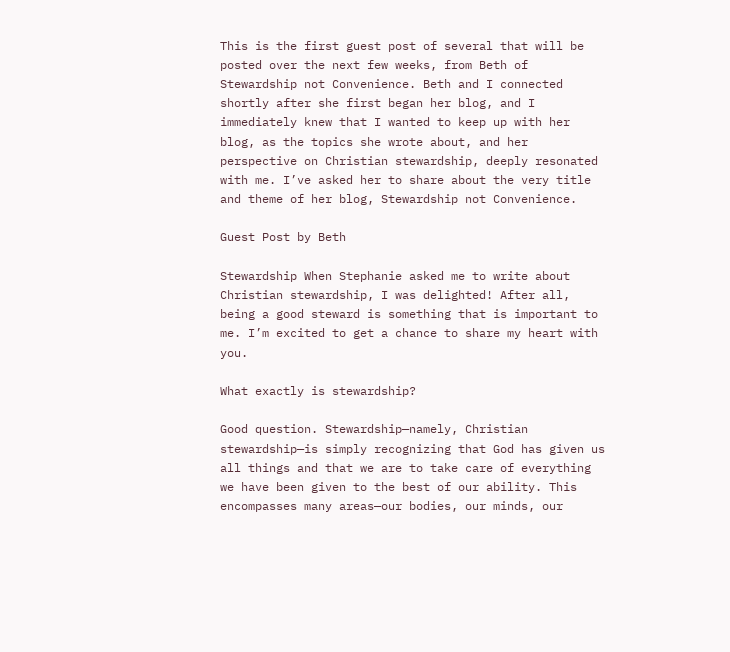This is the first guest post of several that will be posted over the next few weeks, from Beth of Stewardship not Convenience. Beth and I connected shortly after she first began her blog, and I immediately knew that I wanted to keep up with her blog, as the topics she wrote about, and her perspective on Christian stewardship, deeply resonated with me. I’ve asked her to share about the very title and theme of her blog, Stewardship not Convenience.

Guest Post by Beth

Stewardship When Stephanie asked me to write about Christian stewardship, I was delighted! After all, being a good steward is something that is important to me. I’m excited to get a chance to share my heart with you.

What exactly is stewardship?

Good question. Stewardship—namely, Christian stewardship—is simply recognizing that God has given us all things and that we are to take care of everything we have been given to the best of our ability. This encompasses many areas—our bodies, our minds, our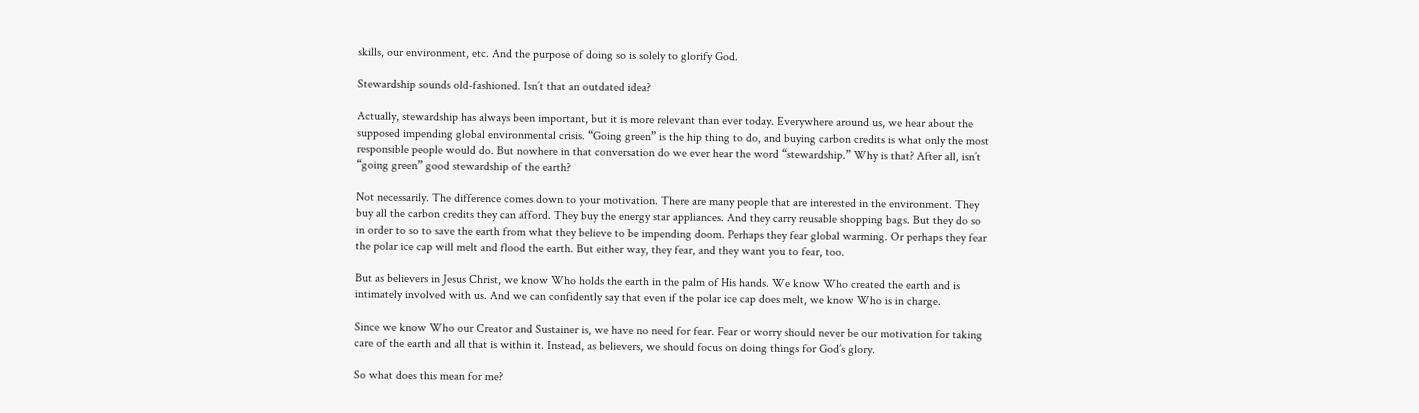skills, our environment, etc. And the purpose of doing so is solely to glorify God.

Stewardship sounds old-fashioned. Isn’t that an outdated idea?

Actually, stewardship has always been important, but it is more relevant than ever today. Everywhere around us, we hear about the supposed impending global environmental crisis. “Going green” is the hip thing to do, and buying carbon credits is what only the most responsible people would do. But nowhere in that conversation do we ever hear the word “stewardship.” Why is that? After all, isn’t “going green” good stewardship of the earth?

Not necessarily. The difference comes down to your motivation. There are many people that are interested in the environment. They buy all the carbon credits they can afford. They buy the energy star appliances. And they carry reusable shopping bags. But they do so in order to so to save the earth from what they believe to be impending doom. Perhaps they fear global warming. Or perhaps they fear the polar ice cap will melt and flood the earth. But either way, they fear, and they want you to fear, too.

But as believers in Jesus Christ, we know Who holds the earth in the palm of His hands. We know Who created the earth and is intimately involved with us. And we can confidently say that even if the polar ice cap does melt, we know Who is in charge.

Since we know Who our Creator and Sustainer is, we have no need for fear. Fear or worry should never be our motivation for taking care of the earth and all that is within it. Instead, as believers, we should focus on doing things for God’s glory.

So what does this mean for me?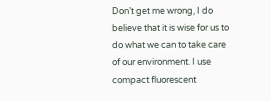Don’t get me wrong, I do believe that it is wise for us to do what we can to take care of our environment. I use compact fluorescent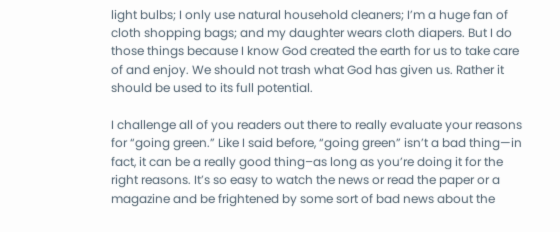light bulbs; I only use natural household cleaners; I’m a huge fan of cloth shopping bags; and my daughter wears cloth diapers. But I do those things because I know God created the earth for us to take care of and enjoy. We should not trash what God has given us. Rather it should be used to its full potential.

I challenge all of you readers out there to really evaluate your reasons for “going green.” Like I said before, “going green” isn’t a bad thing—in fact, it can be a really good thing–as long as you’re doing it for the right reasons. It’s so easy to watch the news or read the paper or a magazine and be frightened by some sort of bad news about the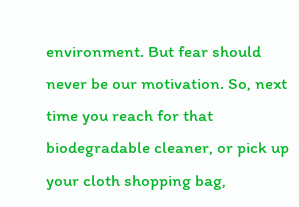environment. But fear should never be our motivation. So, next time you reach for that biodegradable cleaner, or pick up your cloth shopping bag,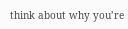think about why you’re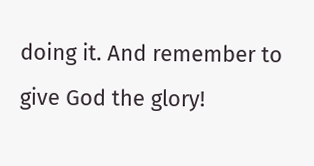doing it. And remember to give God the glory!